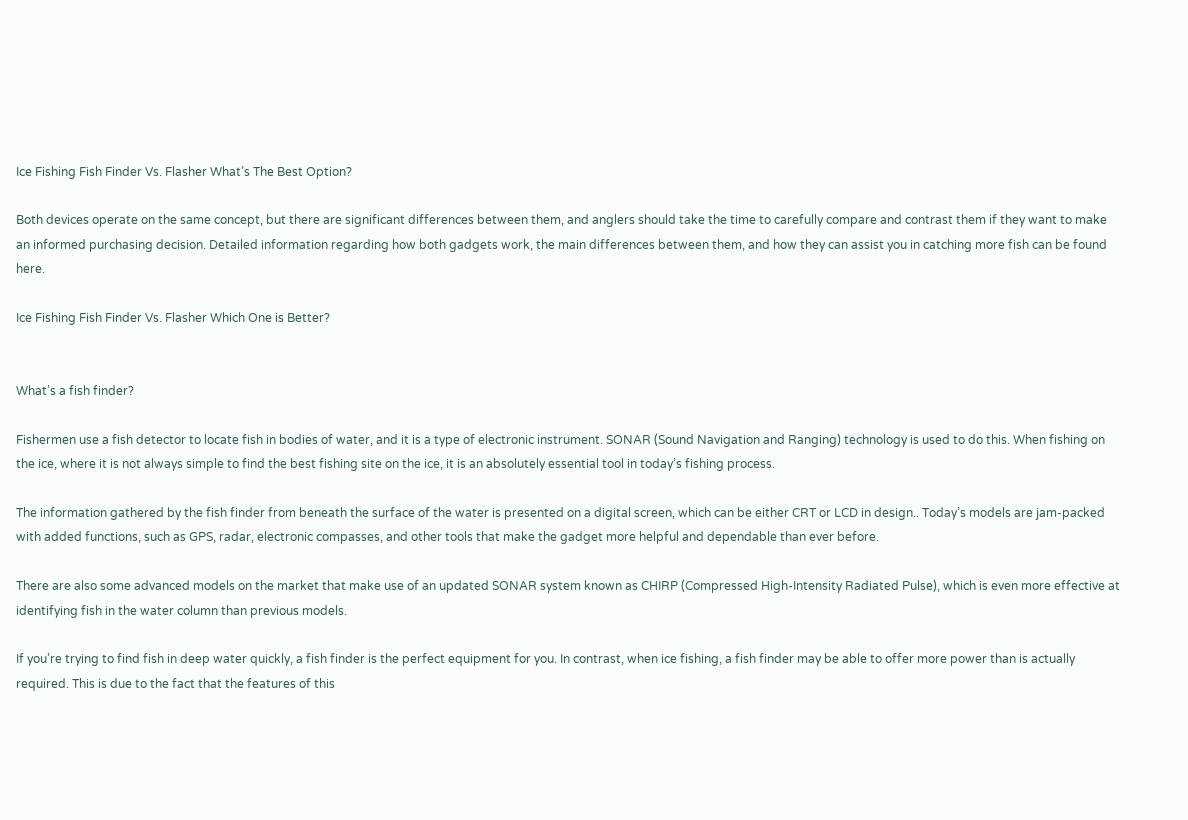Ice Fishing Fish Finder Vs. Flasher What’s The Best Option?

Both devices operate on the same concept, but there are significant differences between them, and anglers should take the time to carefully compare and contrast them if they want to make an informed purchasing decision. Detailed information regarding how both gadgets work, the main differences between them, and how they can assist you in catching more fish can be found here.

Ice Fishing Fish Finder Vs. Flasher Which One is Better?


What’s a fish finder?

Fishermen use a fish detector to locate fish in bodies of water, and it is a type of electronic instrument. SONAR (Sound Navigation and Ranging) technology is used to do this. When fishing on the ice, where it is not always simple to find the best fishing site on the ice, it is an absolutely essential tool in today’s fishing process.

The information gathered by the fish finder from beneath the surface of the water is presented on a digital screen, which can be either CRT or LCD in design.. Today’s models are jam-packed with added functions, such as GPS, radar, electronic compasses, and other tools that make the gadget more helpful and dependable than ever before.

There are also some advanced models on the market that make use of an updated SONAR system known as CHIRP (Compressed High-Intensity Radiated Pulse), which is even more effective at identifying fish in the water column than previous models.

If you’re trying to find fish in deep water quickly, a fish finder is the perfect equipment for you. In contrast, when ice fishing, a fish finder may be able to offer more power than is actually required. This is due to the fact that the features of this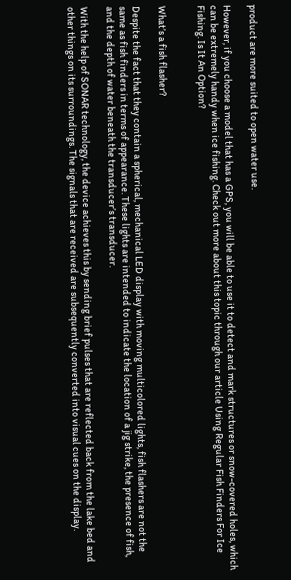product are more suited to open water use.

However, if you choose a model that has a GPS, you will be able to use it to detect and mark structures or snow-covered holes, which can be extremely handy when ice fishing. Check out more about this topic through our article Using Regular Fish Finders For Ice Fishing. Is It An Option?


What’s a fish flasher?

Despite the fact that they contain a spherical, mechanical LED display with moving multicolored lights, fish flashers are not the same as fish finders in terms of appearance. These lights are intended to indicate the location of a jig strike, the presence of fish, and the depth of water beneath the transducer’s transducer.

With the help of SONAR technology, the device achieves this by sending brief pulses that are reflected back from the lake bed and other things on its surroundings. The signals that are received are subsequently converted into visual cues on the display.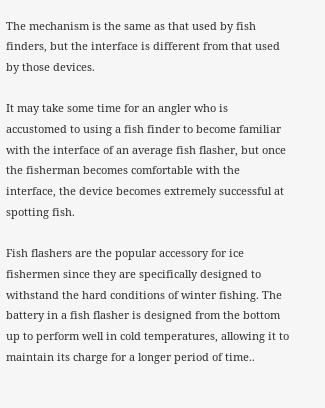The mechanism is the same as that used by fish finders, but the interface is different from that used by those devices.

It may take some time for an angler who is accustomed to using a fish finder to become familiar with the interface of an average fish flasher, but once the fisherman becomes comfortable with the interface, the device becomes extremely successful at spotting fish.

Fish flashers are the popular accessory for ice fishermen since they are specifically designed to withstand the hard conditions of winter fishing. The battery in a fish flasher is designed from the bottom up to perform well in cold temperatures, allowing it to maintain its charge for a longer period of time..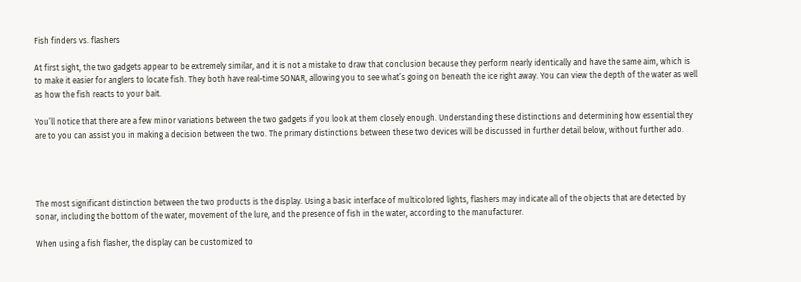Fish finders vs. flashers

At first sight, the two gadgets appear to be extremely similar, and it is not a mistake to draw that conclusion because they perform nearly identically and have the same aim, which is to make it easier for anglers to locate fish. They both have real-time SONAR, allowing you to see what’s going on beneath the ice right away. You can view the depth of the water as well as how the fish reacts to your bait.

You’ll notice that there are a few minor variations between the two gadgets if you look at them closely enough. Understanding these distinctions and determining how essential they are to you can assist you in making a decision between the two. The primary distinctions between these two devices will be discussed in further detail below, without further ado.




The most significant distinction between the two products is the display. Using a basic interface of multicolored lights, flashers may indicate all of the objects that are detected by sonar, including the bottom of the water, movement of the lure, and the presence of fish in the water, according to the manufacturer.

When using a fish flasher, the display can be customized to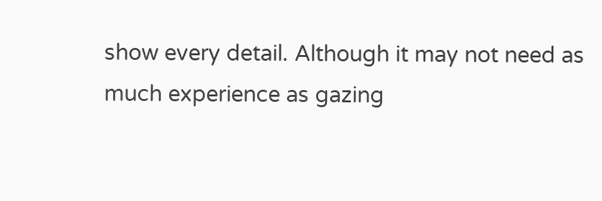show every detail. Although it may not need as much experience as gazing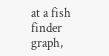at a fish finder graph,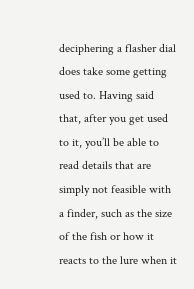deciphering a flasher dial does take some getting used to. Having said that, after you get used to it, you’ll be able to read details that are simply not feasible with a finder, such as the size of the fish or how it reacts to the lure when it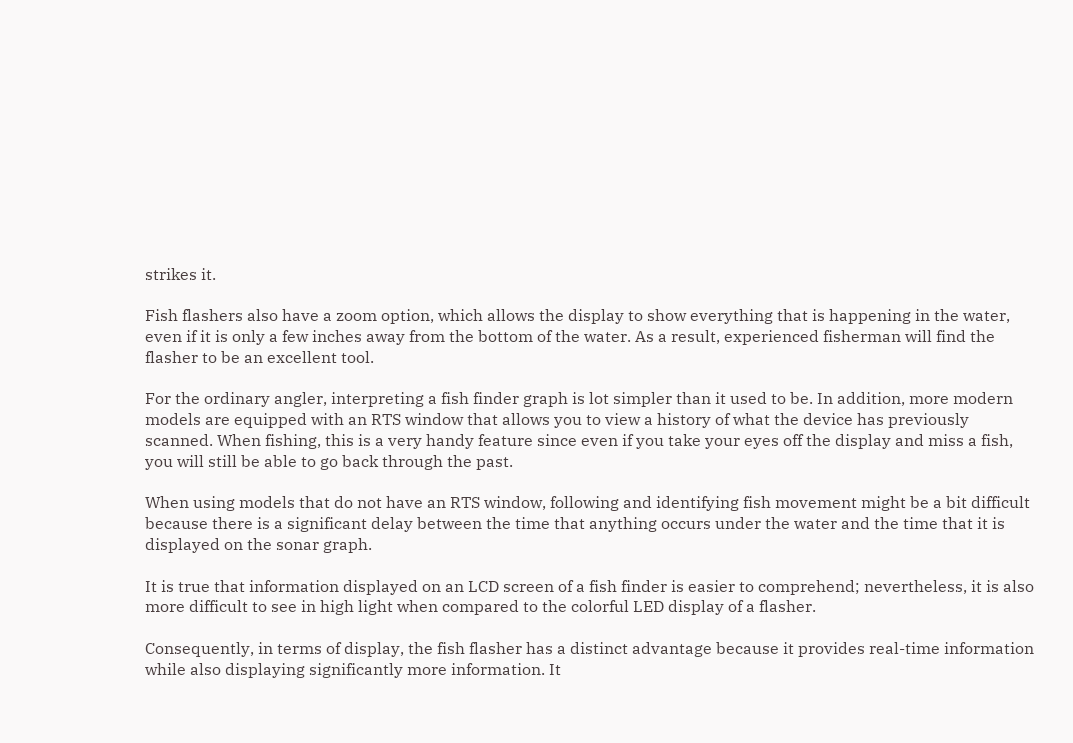strikes it.

Fish flashers also have a zoom option, which allows the display to show everything that is happening in the water, even if it is only a few inches away from the bottom of the water. As a result, experienced fisherman will find the flasher to be an excellent tool.

For the ordinary angler, interpreting a fish finder graph is lot simpler than it used to be. In addition, more modern models are equipped with an RTS window that allows you to view a history of what the device has previously scanned. When fishing, this is a very handy feature since even if you take your eyes off the display and miss a fish, you will still be able to go back through the past.

When using models that do not have an RTS window, following and identifying fish movement might be a bit difficult because there is a significant delay between the time that anything occurs under the water and the time that it is displayed on the sonar graph.

It is true that information displayed on an LCD screen of a fish finder is easier to comprehend; nevertheless, it is also more difficult to see in high light when compared to the colorful LED display of a flasher.

Consequently, in terms of display, the fish flasher has a distinct advantage because it provides real-time information while also displaying significantly more information. It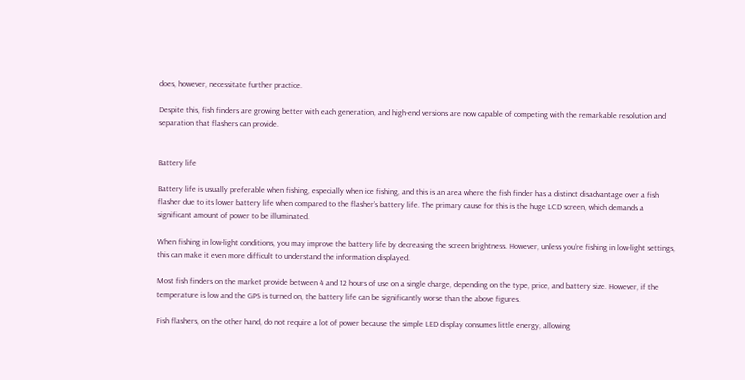does, however, necessitate further practice.

Despite this, fish finders are growing better with each generation, and high-end versions are now capable of competing with the remarkable resolution and separation that flashers can provide.


Battery life

Battery life is usually preferable when fishing, especially when ice fishing, and this is an area where the fish finder has a distinct disadvantage over a fish flasher due to its lower battery life when compared to the flasher’s battery life. The primary cause for this is the huge LCD screen, which demands a significant amount of power to be illuminated.

When fishing in low-light conditions, you may improve the battery life by decreasing the screen brightness. However, unless you’re fishing in low-light settings, this can make it even more difficult to understand the information displayed.

Most fish finders on the market provide between 4 and 12 hours of use on a single charge, depending on the type, price, and battery size. However, if the temperature is low and the GPS is turned on, the battery life can be significantly worse than the above figures.

Fish flashers, on the other hand, do not require a lot of power because the simple LED display consumes little energy, allowing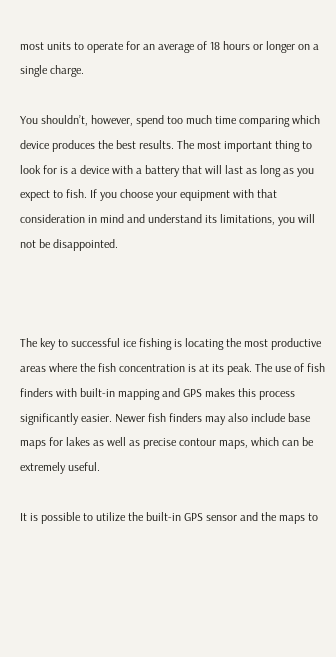most units to operate for an average of 18 hours or longer on a single charge.

You shouldn’t, however, spend too much time comparing which device produces the best results. The most important thing to look for is a device with a battery that will last as long as you expect to fish. If you choose your equipment with that consideration in mind and understand its limitations, you will not be disappointed.



The key to successful ice fishing is locating the most productive areas where the fish concentration is at its peak. The use of fish finders with built-in mapping and GPS makes this process significantly easier. Newer fish finders may also include base maps for lakes as well as precise contour maps, which can be extremely useful.

It is possible to utilize the built-in GPS sensor and the maps to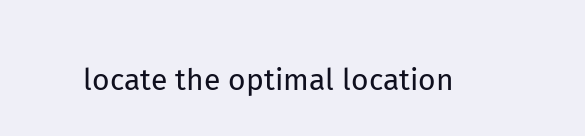locate the optimal location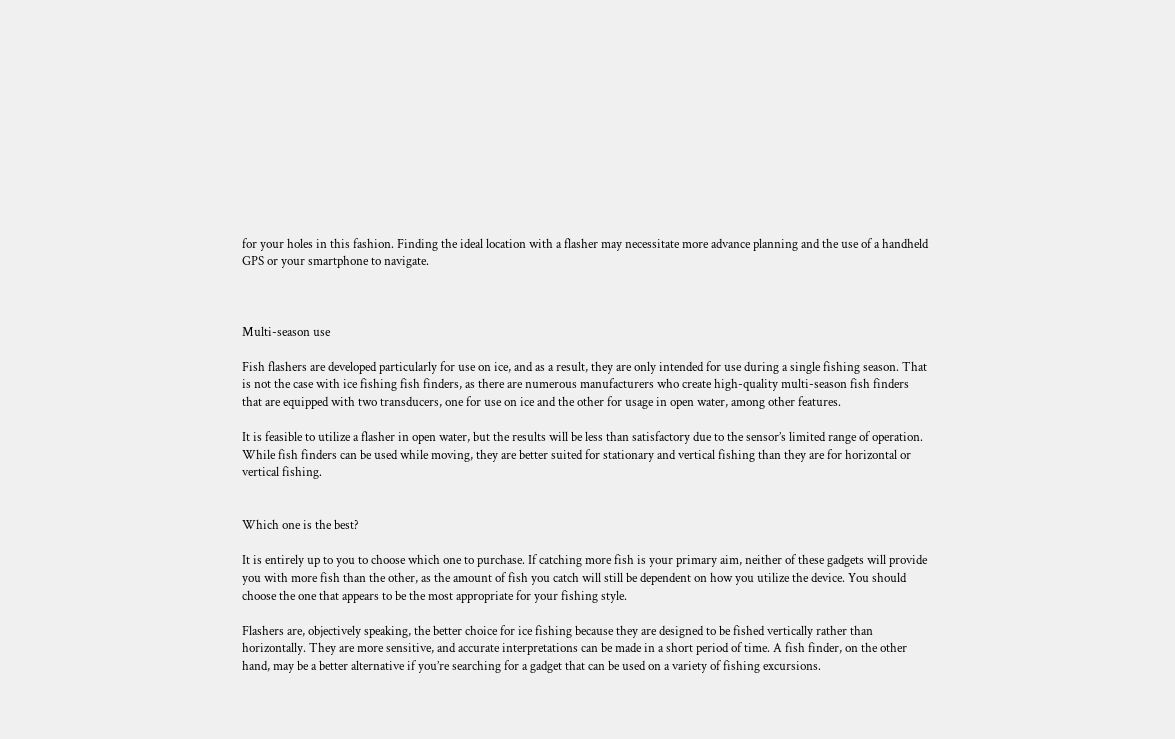for your holes in this fashion. Finding the ideal location with a flasher may necessitate more advance planning and the use of a handheld GPS or your smartphone to navigate.



Multi-season use

Fish flashers are developed particularly for use on ice, and as a result, they are only intended for use during a single fishing season. That is not the case with ice fishing fish finders, as there are numerous manufacturers who create high-quality multi-season fish finders that are equipped with two transducers, one for use on ice and the other for usage in open water, among other features.

It is feasible to utilize a flasher in open water, but the results will be less than satisfactory due to the sensor’s limited range of operation. While fish finders can be used while moving, they are better suited for stationary and vertical fishing than they are for horizontal or vertical fishing.


Which one is the best?

It is entirely up to you to choose which one to purchase. If catching more fish is your primary aim, neither of these gadgets will provide you with more fish than the other, as the amount of fish you catch will still be dependent on how you utilize the device. You should choose the one that appears to be the most appropriate for your fishing style.

Flashers are, objectively speaking, the better choice for ice fishing because they are designed to be fished vertically rather than horizontally. They are more sensitive, and accurate interpretations can be made in a short period of time. A fish finder, on the other hand, may be a better alternative if you’re searching for a gadget that can be used on a variety of fishing excursions.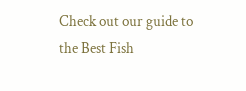Check out our guide to the Best Fish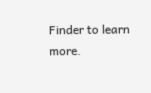Finder to learn more.